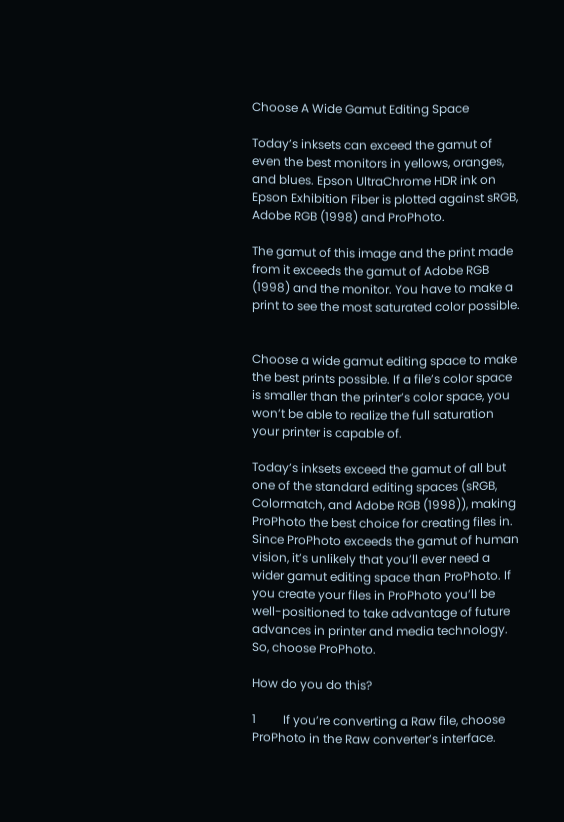Choose A Wide Gamut Editing Space

Today’s inksets can exceed the gamut of even the best monitors in yellows, oranges, and blues. Epson UltraChrome HDR ink on Epson Exhibition Fiber is plotted against sRGB, Adobe RGB (1998) and ProPhoto.

The gamut of this image and the print made from it exceeds the gamut of Adobe RGB (1998) and the monitor. You have to make a print to see the most saturated color possible.


Choose a wide gamut editing space to make the best prints possible. If a file’s color space is smaller than the printer’s color space, you won’t be able to realize the full saturation your printer is capable of.

Today’s inksets exceed the gamut of all but one of the standard editing spaces (sRGB, Colormatch, and Adobe RGB (1998)), making ProPhoto the best choice for creating files in. Since ProPhoto exceeds the gamut of human vision, it’s unlikely that you’ll ever need a wider gamut editing space than ProPhoto. If you create your files in ProPhoto you’ll be well-positioned to take advantage of future advances in printer and media technology. So, choose ProPhoto.

How do you do this?

1         If you’re converting a Raw file, choose ProPhoto in the Raw converter’s interface.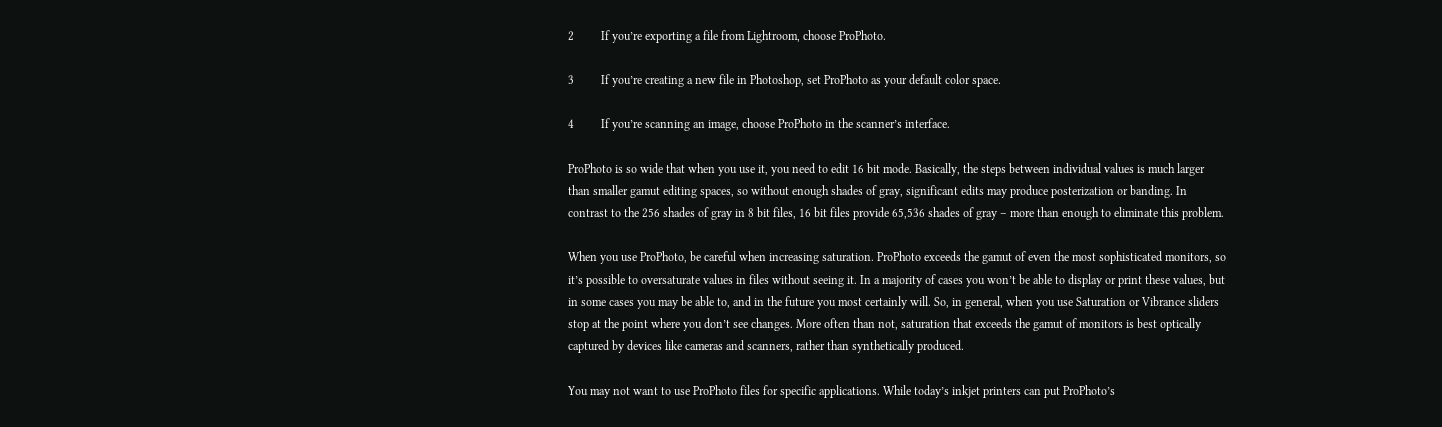2         If you’re exporting a file from Lightroom, choose ProPhoto.

3         If you’re creating a new file in Photoshop, set ProPhoto as your default color space.

4         If you’re scanning an image, choose ProPhoto in the scanner’s interface.

ProPhoto is so wide that when you use it, you need to edit 16 bit mode. Basically, the steps between individual values is much larger than smaller gamut editing spaces, so without enough shades of gray, significant edits may produce posterization or banding. In contrast to the 256 shades of gray in 8 bit files, 16 bit files provide 65,536 shades of gray – more than enough to eliminate this problem.

When you use ProPhoto, be careful when increasing saturation. ProPhoto exceeds the gamut of even the most sophisticated monitors, so it’s possible to oversaturate values in files without seeing it. In a majority of cases you won’t be able to display or print these values, but in some cases you may be able to, and in the future you most certainly will. So, in general, when you use Saturation or Vibrance sliders stop at the point where you don’t see changes. More often than not, saturation that exceeds the gamut of monitors is best optically captured by devices like cameras and scanners, rather than synthetically produced.

You may not want to use ProPhoto files for specific applications. While today’s inkjet printers can put ProPhoto’s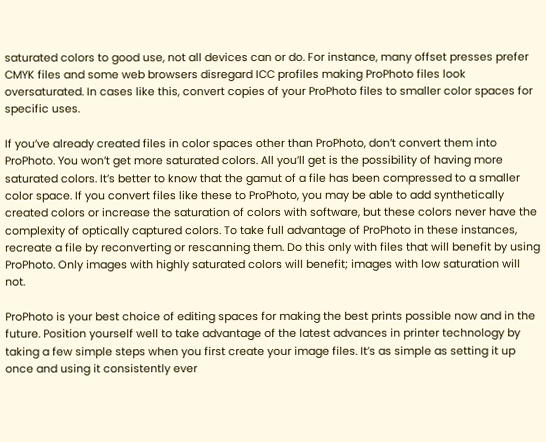saturated colors to good use, not all devices can or do. For instance, many offset presses prefer CMYK files and some web browsers disregard ICC profiles making ProPhoto files look oversaturated. In cases like this, convert copies of your ProPhoto files to smaller color spaces for specific uses.

If you’ve already created files in color spaces other than ProPhoto, don’t convert them into ProPhoto. You won’t get more saturated colors. All you’ll get is the possibility of having more saturated colors. It’s better to know that the gamut of a file has been compressed to a smaller color space. If you convert files like these to ProPhoto, you may be able to add synthetically created colors or increase the saturation of colors with software, but these colors never have the complexity of optically captured colors. To take full advantage of ProPhoto in these instances, recreate a file by reconverting or rescanning them. Do this only with files that will benefit by using ProPhoto. Only images with highly saturated colors will benefit; images with low saturation will not.

ProPhoto is your best choice of editing spaces for making the best prints possible now and in the future. Position yourself well to take advantage of the latest advances in printer technology by taking a few simple steps when you first create your image files. It’s as simple as setting it up once and using it consistently ever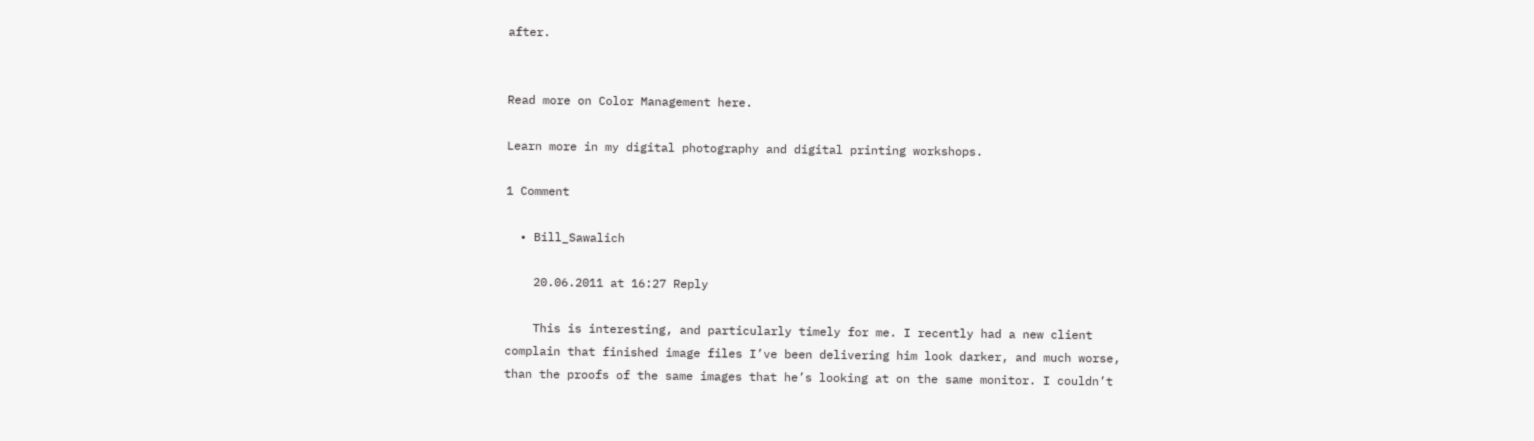after.


Read more on Color Management here.

Learn more in my digital photography and digital printing workshops.

1 Comment

  • Bill_Sawalich

    20.06.2011 at 16:27 Reply

    This is interesting, and particularly timely for me. I recently had a new client complain that finished image files I’ve been delivering him look darker, and much worse, than the proofs of the same images that he’s looking at on the same monitor. I couldn’t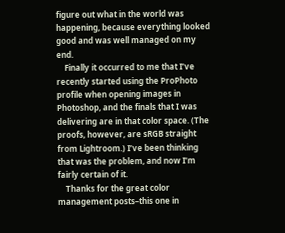figure out what in the world was happening, because everything looked good and was well managed on my end.
    Finally it occurred to me that I’ve recently started using the ProPhoto profile when opening images in Photoshop, and the finals that I was delivering are in that color space. (The proofs, however, are sRGB straight from Lightroom.) I’ve been thinking that was the problem, and now I’m fairly certain of it.
    Thanks for the great color management posts–this one in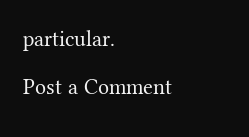particular.

Post a Comment